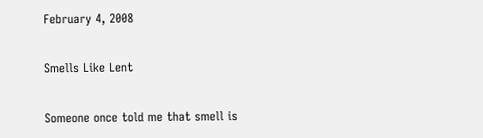February 4, 2008

Smells Like Lent

Someone once told me that smell is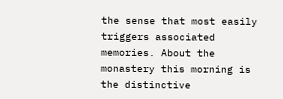the sense that most easily triggers associated memories. About the monastery this morning is the distinctive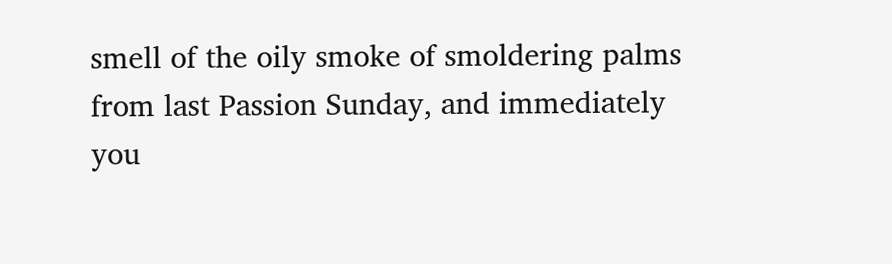smell of the oily smoke of smoldering palms from last Passion Sunday, and immediately you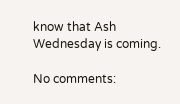know that Ash Wednesday is coming.

No comments: